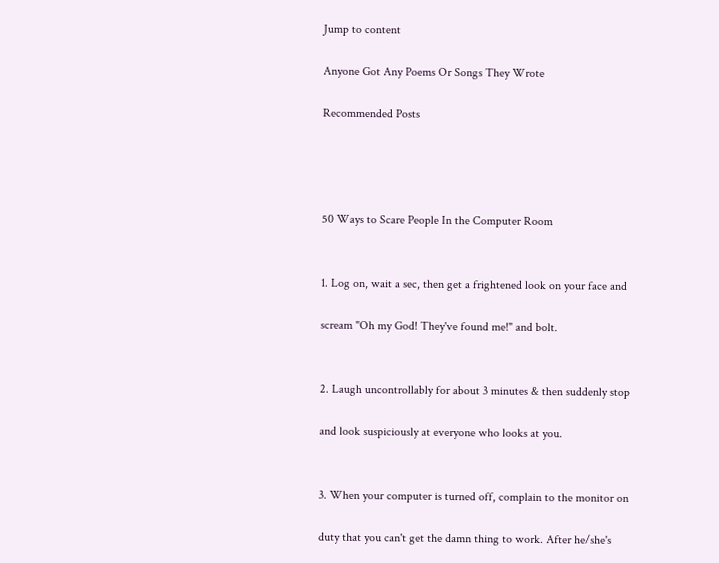Jump to content

Anyone Got Any Poems Or Songs They Wrote

Recommended Posts




50 Ways to Scare People In the Computer Room


1. Log on, wait a sec, then get a frightened look on your face and

scream "Oh my God! They've found me!" and bolt.


2. Laugh uncontrollably for about 3 minutes & then suddenly stop

and look suspiciously at everyone who looks at you.


3. When your computer is turned off, complain to the monitor on

duty that you can't get the damn thing to work. After he/she's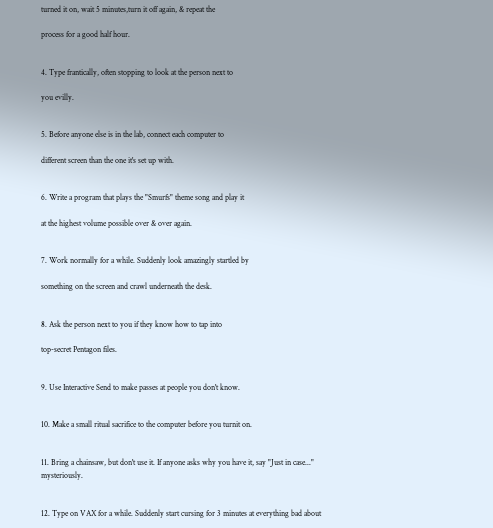turned it on, wait 5 minutes,turn it off again, & repeat the

process for a good half hour.


4. Type frantically, often stopping to look at the person next to

you evilly.


5. Before anyone else is in the lab, connect each computer to

different screen than the one it's set up with.


6. Write a program that plays the "Smurfs" theme song and play it

at the highest volume possible over & over again.


7. Work normally for a while. Suddenly look amazingly startled by

something on the screen and crawl underneath the desk.


8. Ask the person next to you if they know how to tap into

top-secret Pentagon files.


9. Use Interactive Send to make passes at people you don't know.


10. Make a small ritual sacrifice to the computer before you turnit on.


11. Bring a chainsaw, but don't use it. If anyone asks why you have it, say "Just in case..." mysteriously.


12. Type on VAX for a while. Suddenly start cursing for 3 minutes at everything bad about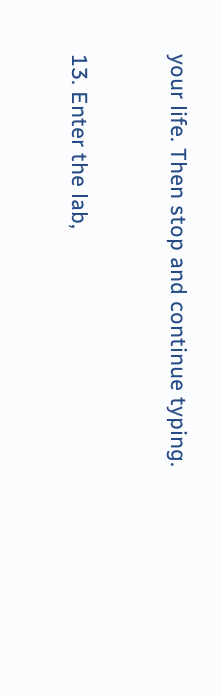your life. Then stop and continue typing.


13. Enter the lab,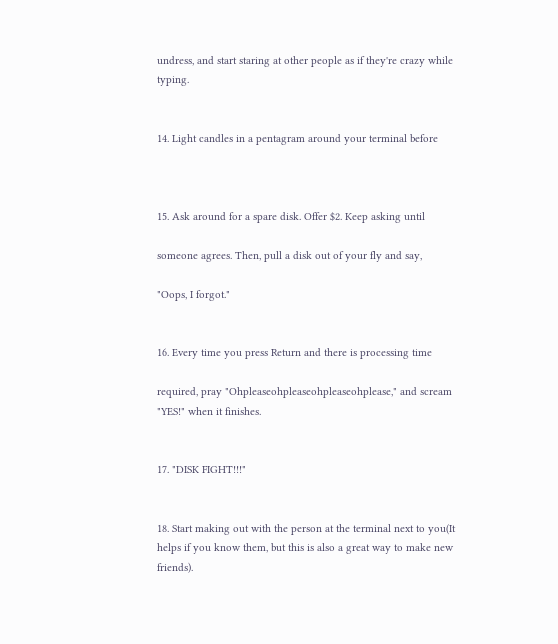undress, and start staring at other people as if they're crazy while typing.


14. Light candles in a pentagram around your terminal before



15. Ask around for a spare disk. Offer $2. Keep asking until

someone agrees. Then, pull a disk out of your fly and say,

"Oops, I forgot."


16. Every time you press Return and there is processing time

required, pray "Ohpleaseohpleaseohpleaseohplease," and scream "YES!" when it finishes.


17. "DISK FIGHT!!!"


18. Start making out with the person at the terminal next to you(It helps if you know them, but this is also a great way to make new friends).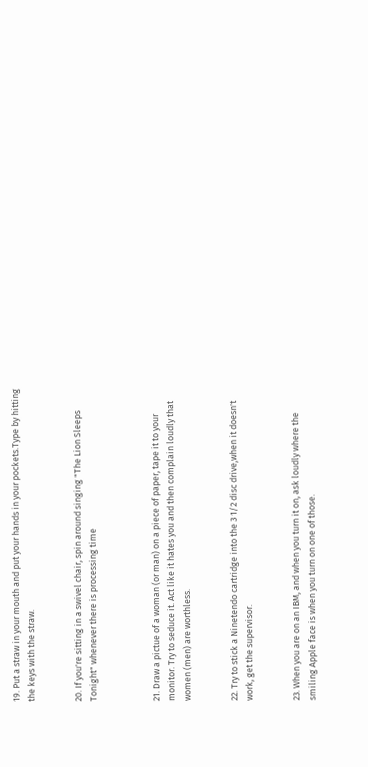19. Put a straw in your mouth and put your hands in your pockets.Type by hitting the keys with the straw.


20. If you're sitting in a swivel chair, spin around singing "The Lion Sleeps Tonight" whenever there is processing time



21. Draw a pictue of a woman (or man) on a piece of paper, tape it to your monitor. Try to seduce it. Act like it hates you and then complain loudly that women (men) are worthless.


22. Try to stick a Ninetendo cartridge into the 3 1/2 disc drive,when it doesn't work, get the supervisor.


23. When you are on an IBM, and when you turn it on, ask loudly where the smiling Apple face is when you turn on one of those.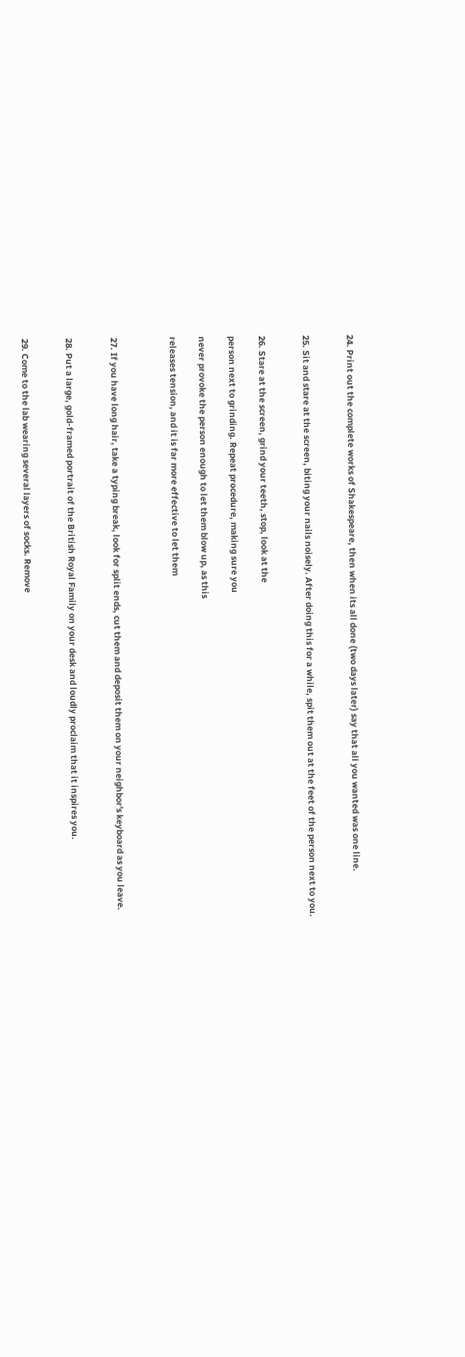24. Print out the complete works of Shakespeare, then when its all done (two days later) say that all you wanted was one line.


25. Sit and stare at the screen, biting your nails noisely. After doing this for a while, spit them out at the feet of the person next to you.


26. Stare at the screen, grind your teeth, stop, look at the

person next to grinding. Repeat procedure, making sure you

never provoke the person enough to let them blow up, as this

releases tension, and it is far more effective to let them



27. If you have long hair, take a typing break, look for split ends, cut them and deposit them on your neighbor's keyboard as you leave.


28. Put a large, gold-framed portrait of the British Royal Family on your desk and loudly proclaim that it inspires you.


29. Come to the lab wearing several layers of socks. Remove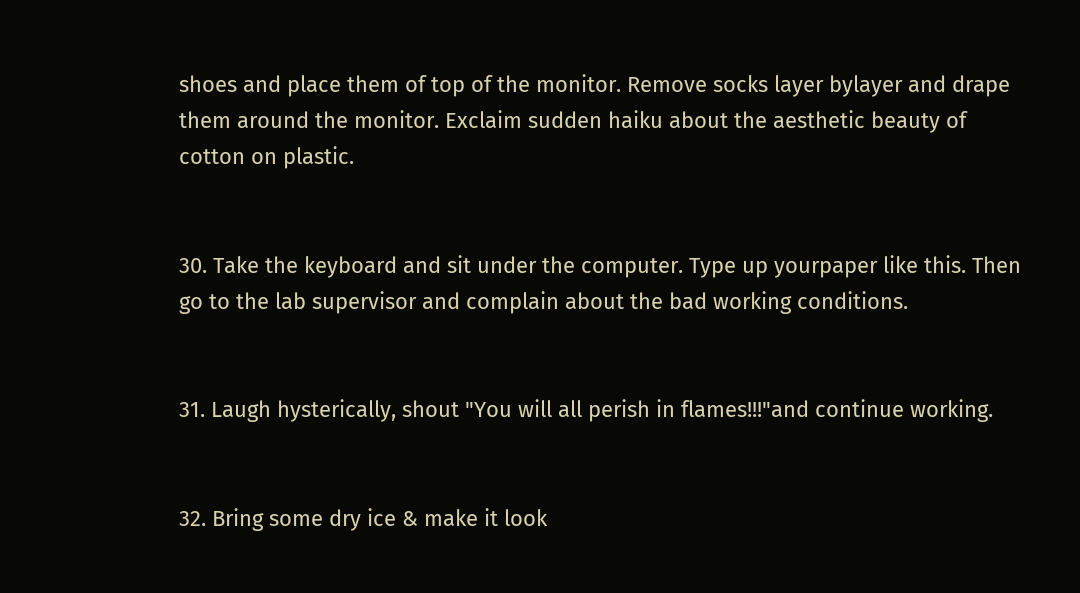shoes and place them of top of the monitor. Remove socks layer bylayer and drape them around the monitor. Exclaim sudden haiku about the aesthetic beauty of cotton on plastic.


30. Take the keyboard and sit under the computer. Type up yourpaper like this. Then go to the lab supervisor and complain about the bad working conditions.


31. Laugh hysterically, shout "You will all perish in flames!!!"and continue working.


32. Bring some dry ice & make it look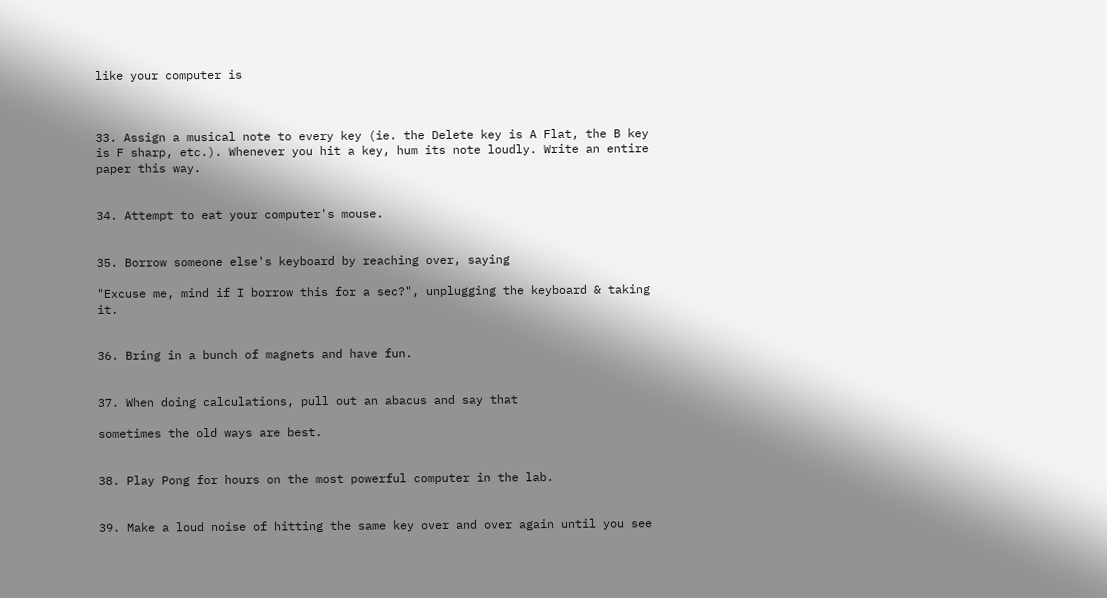like your computer is



33. Assign a musical note to every key (ie. the Delete key is A Flat, the B key is F sharp, etc.). Whenever you hit a key, hum its note loudly. Write an entire paper this way.


34. Attempt to eat your computer's mouse.


35. Borrow someone else's keyboard by reaching over, saying

"Excuse me, mind if I borrow this for a sec?", unplugging the keyboard & taking it.


36. Bring in a bunch of magnets and have fun.


37. When doing calculations, pull out an abacus and say that

sometimes the old ways are best.


38. Play Pong for hours on the most powerful computer in the lab.


39. Make a loud noise of hitting the same key over and over again until you see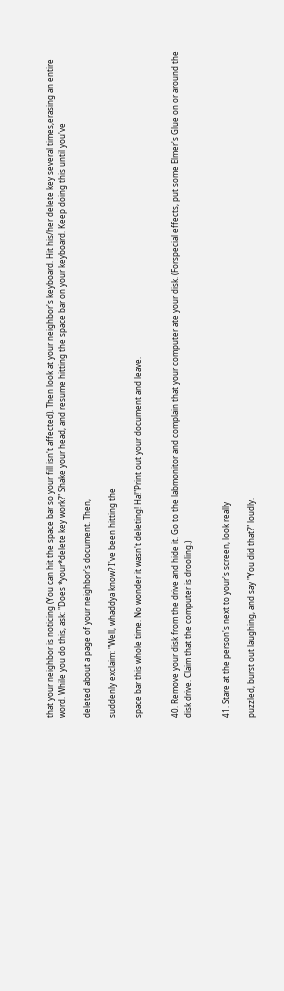that your neighbor is noticing (You can hit the space bar so your fill isn't affected). Then look at your neighbor's keyboard. Hit his/her delete key several times,erasing an entire word. While you do this, ask: "Does *your*delete key work?" Shake your head, and resume hitting the space bar on your keyboard. Keep doing this until you've

deleted about a page of your neighbor's document. Then,

suddenly exclaim: "Well, whaddya know? I've been hitting the

space bar this whole time. No wonder it wasn't deleting! Ha!"Print out your document and leave.


40. Remove your disk from the drive and hide it. Go to the labmonitor and complain that your computer ate your disk. (Forspecial effects, put some Elmer's Glue on or around the disk drive. Claim that the computer is drooling.)


41. Stare at the person's next to your's screen, look really

puzzled, burst out laughing, and say "You did that?" loudly.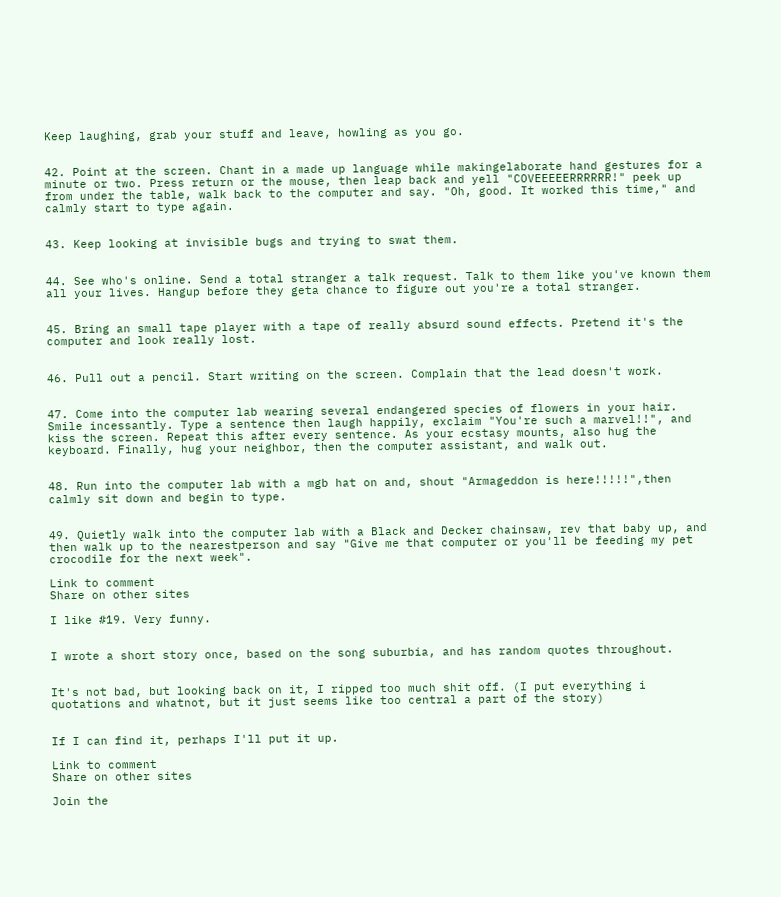Keep laughing, grab your stuff and leave, howling as you go.


42. Point at the screen. Chant in a made up language while makingelaborate hand gestures for a minute or two. Press return or the mouse, then leap back and yell "COVEEEEERRRRRR!" peek up from under the table, walk back to the computer and say. "Oh, good. It worked this time," and calmly start to type again.


43. Keep looking at invisible bugs and trying to swat them.


44. See who's online. Send a total stranger a talk request. Talk to them like you've known them all your lives. Hangup before they geta chance to figure out you're a total stranger.


45. Bring an small tape player with a tape of really absurd sound effects. Pretend it's the computer and look really lost.


46. Pull out a pencil. Start writing on the screen. Complain that the lead doesn't work.


47. Come into the computer lab wearing several endangered species of flowers in your hair. Smile incessantly. Type a sentence then laugh happily, exclaim "You're such a marvel!!", and kiss the screen. Repeat this after every sentence. As your ecstasy mounts, also hug the keyboard. Finally, hug your neighbor, then the computer assistant, and walk out.


48. Run into the computer lab with a mgb hat on and, shout "Armageddon is here!!!!!",then calmly sit down and begin to type.


49. Quietly walk into the computer lab with a Black and Decker chainsaw, rev that baby up, and then walk up to the nearestperson and say "Give me that computer or you'll be feeding my pet crocodile for the next week".

Link to comment
Share on other sites

I like #19. Very funny.


I wrote a short story once, based on the song suburbia, and has random quotes throughout.


It's not bad, but looking back on it, I ripped too much shit off. (I put everything i quotations and whatnot, but it just seems like too central a part of the story)


If I can find it, perhaps I'll put it up.

Link to comment
Share on other sites

Join the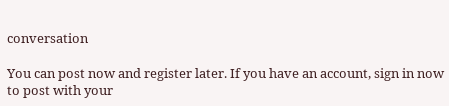conversation

You can post now and register later. If you have an account, sign in now to post with your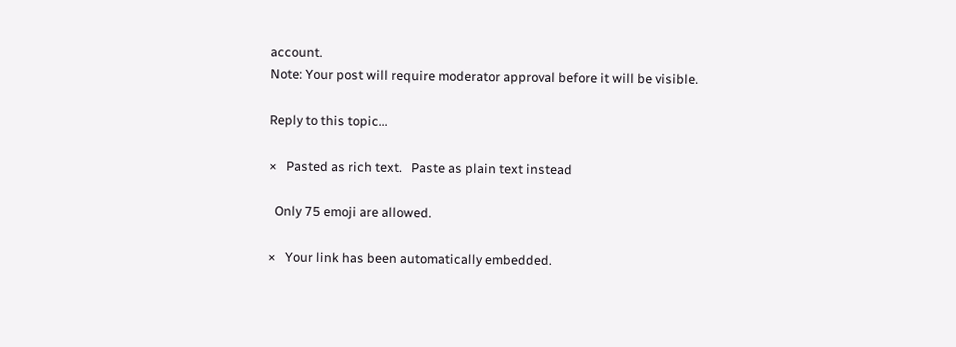account.
Note: Your post will require moderator approval before it will be visible.

Reply to this topic...

×   Pasted as rich text.   Paste as plain text instead

  Only 75 emoji are allowed.

×   Your link has been automatically embedded.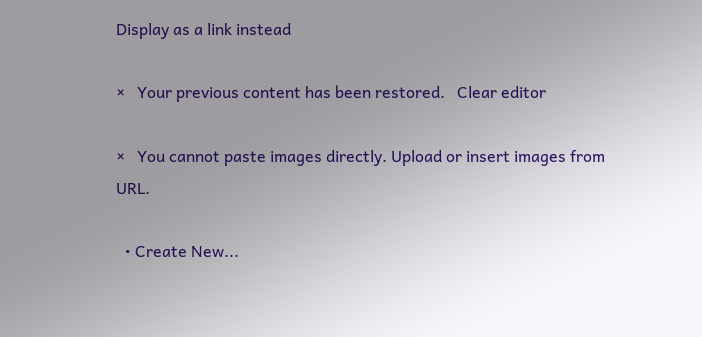Display as a link instead

×   Your previous content has been restored.   Clear editor

×   You cannot paste images directly. Upload or insert images from URL.

  • Create New...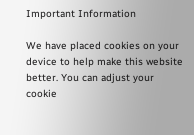Important Information

We have placed cookies on your device to help make this website better. You can adjust your cookie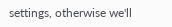settings, otherwise we'll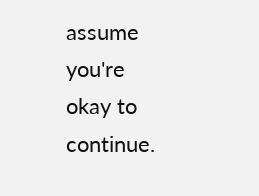assume you're okay to continue.